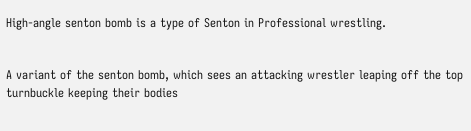High-angle senton bomb is a type of Senton in Professional wrestling.


A variant of the senton bomb, which sees an attacking wrestler leaping off the top turnbuckle keeping their bodies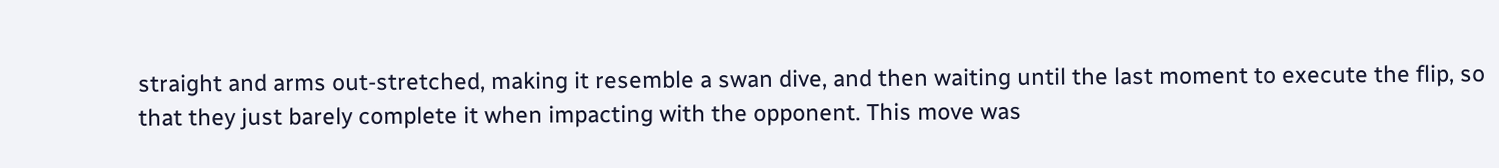straight and arms out-stretched, making it resemble a swan dive, and then waiting until the last moment to execute the flip, so that they just barely complete it when impacting with the opponent. This move was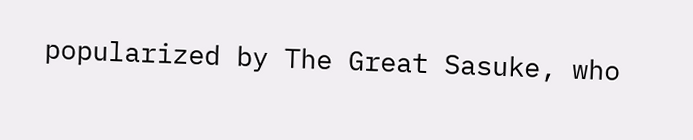popularized by The Great Sasuke, who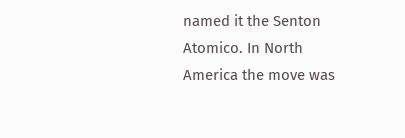named it the Senton Atomico. In North America the move was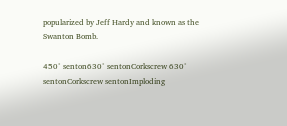popularized by Jeff Hardy and known as the Swanton Bomb.

450° senton630° sentonCorkscrew 630° sentonCorkscrew sentonImploding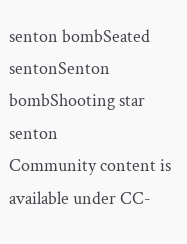senton bombSeated sentonSenton bombShooting star senton
Community content is available under CC-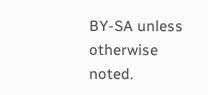BY-SA unless otherwise noted.